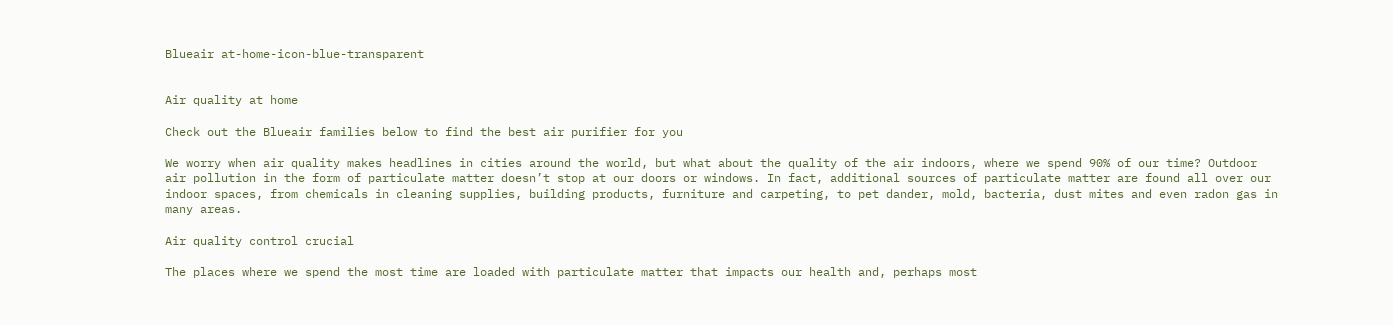Blueair at-home-icon-blue-transparent


Air quality at home

Check out the Blueair families below to find the best air purifier for you

We worry when air quality makes headlines in cities around the world, but what about the quality of the air indoors, where we spend 90% of our time? Outdoor air pollution in the form of particulate matter doesn’t stop at our doors or windows. In fact, additional sources of particulate matter are found all over our indoor spaces, from chemicals in cleaning supplies, building products, furniture and carpeting, to pet dander, mold, bacteria, dust mites and even radon gas in many areas.

Air quality control crucial

The places where we spend the most time are loaded with particulate matter that impacts our health and, perhaps most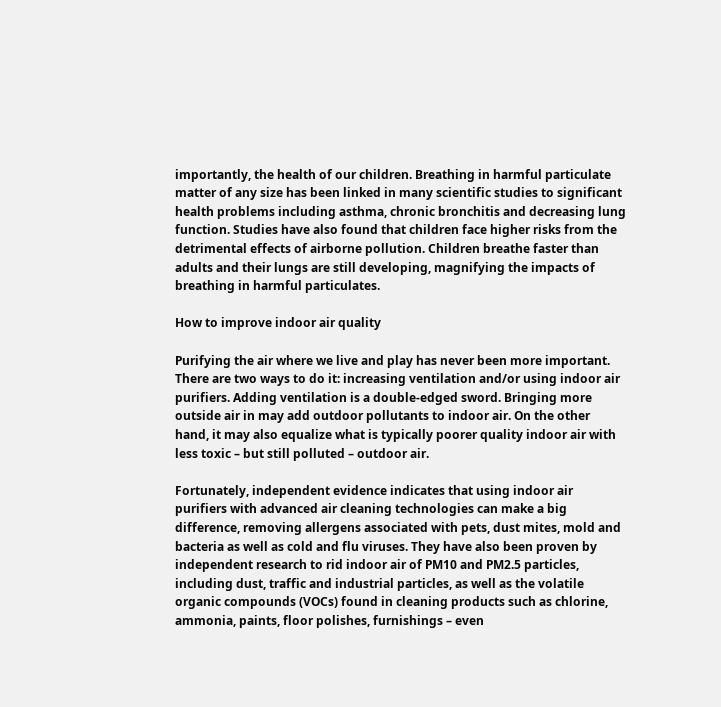importantly, the health of our children. Breathing in harmful particulate matter of any size has been linked in many scientific studies to significant health problems including asthma, chronic bronchitis and decreasing lung function. Studies have also found that children face higher risks from the detrimental effects of airborne pollution. Children breathe faster than adults and their lungs are still developing, magnifying the impacts of breathing in harmful particulates.

How to improve indoor air quality

Purifying the air where we live and play has never been more important. There are two ways to do it: increasing ventilation and/or using indoor air purifiers. Adding ventilation is a double-edged sword. Bringing more outside air in may add outdoor pollutants to indoor air. On the other hand, it may also equalize what is typically poorer quality indoor air with less toxic – but still polluted – outdoor air.

Fortunately, independent evidence indicates that using indoor air purifiers with advanced air cleaning technologies can make a big difference, removing allergens associated with pets, dust mites, mold and bacteria as well as cold and flu viruses. They have also been proven by independent research to rid indoor air of PM10 and PM2.5 particles, including dust, traffic and industrial particles, as well as the volatile organic compounds (VOCs) found in cleaning products such as chlorine, ammonia, paints, floor polishes, furnishings – even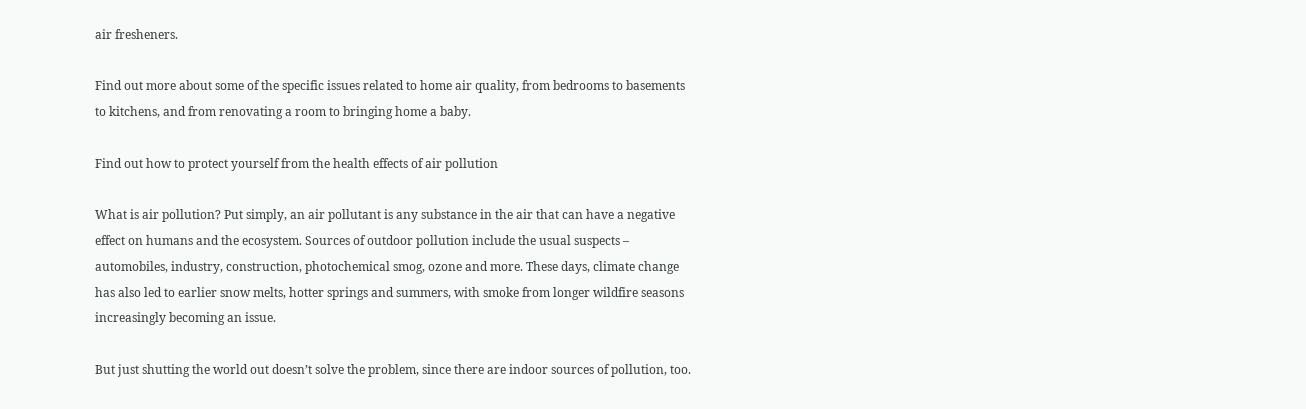air fresheners.

Find out more about some of the specific issues related to home air quality, from bedrooms to basements to kitchens, and from renovating a room to bringing home a baby.

Find out how to protect yourself from the health effects of air pollution

What is air pollution? Put simply, an air pollutant is any substance in the air that can have a negative effect on humans and the ecosystem. Sources of outdoor pollution include the usual suspects – automobiles, industry, construction, photochemical smog, ozone and more. These days, climate change has also led to earlier snow melts, hotter springs and summers, with smoke from longer wildfire seasons increasingly becoming an issue.

But just shutting the world out doesn’t solve the problem, since there are indoor sources of pollution, too.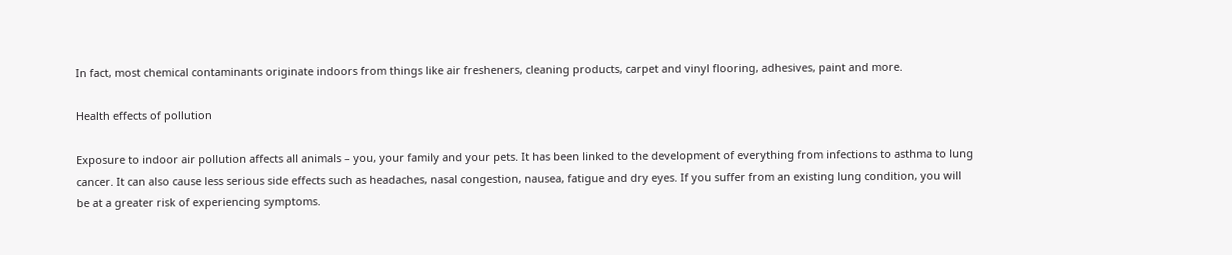In fact, most chemical contaminants originate indoors from things like air fresheners, cleaning products, carpet and vinyl flooring, adhesives, paint and more.

Health effects of pollution

Exposure to indoor air pollution affects all animals – you, your family and your pets. It has been linked to the development of everything from infections to asthma to lung cancer. It can also cause less serious side effects such as headaches, nasal congestion, nausea, fatigue and dry eyes. If you suffer from an existing lung condition, you will be at a greater risk of experiencing symptoms.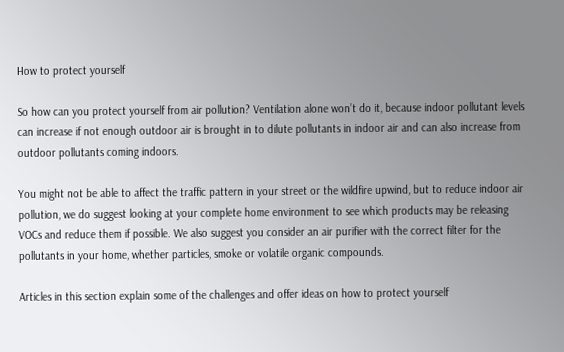How to protect yourself

So how can you protect yourself from air pollution? Ventilation alone won’t do it, because indoor pollutant levels can increase if not enough outdoor air is brought in to dilute pollutants in indoor air and can also increase from outdoor pollutants coming indoors.

You might not be able to affect the traffic pattern in your street or the wildfire upwind, but to reduce indoor air pollution, we do suggest looking at your complete home environment to see which products may be releasing VOCs and reduce them if possible. We also suggest you consider an air purifier with the correct filter for the pollutants in your home, whether particles, smoke or volatile organic compounds.

Articles in this section explain some of the challenges and offer ideas on how to protect yourself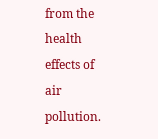from the health effects of air pollution.